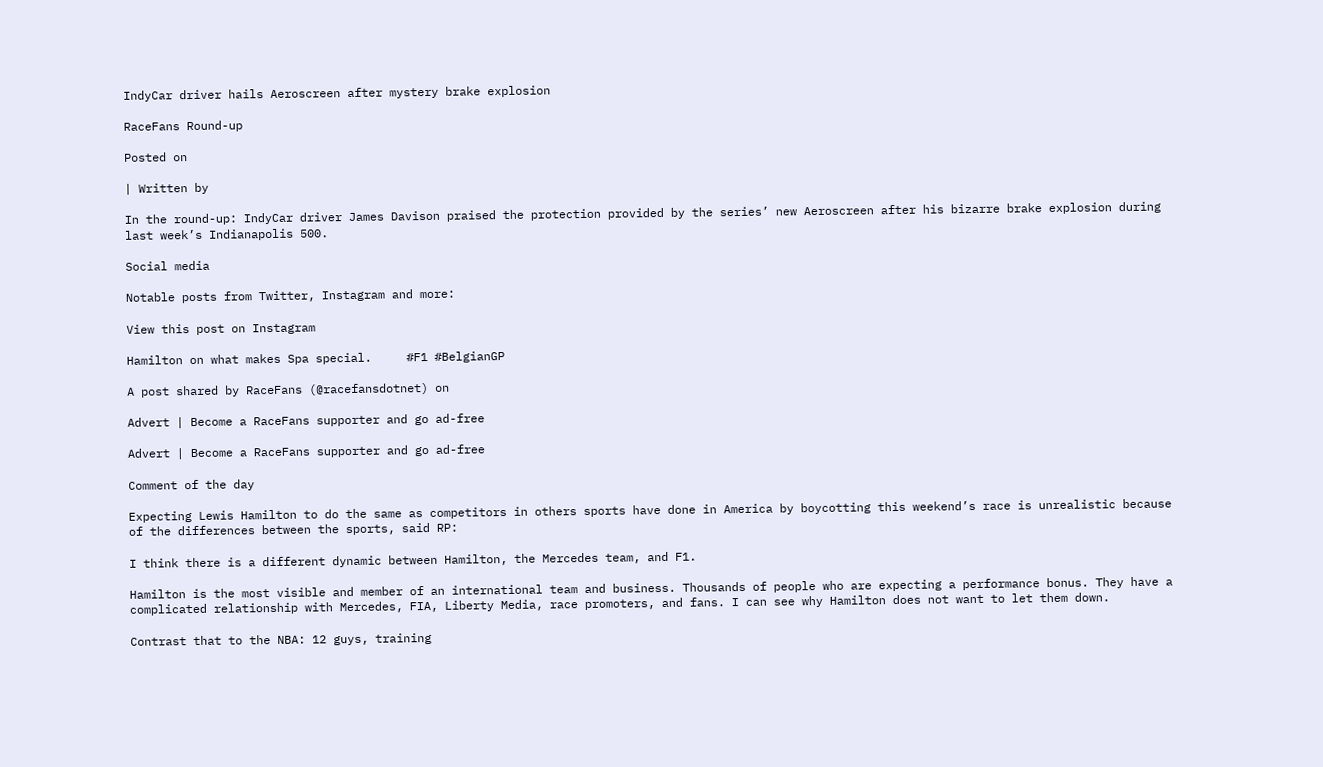IndyCar driver hails Aeroscreen after mystery brake explosion

RaceFans Round-up

Posted on

| Written by

In the round-up: IndyCar driver James Davison praised the protection provided by the series’ new Aeroscreen after his bizarre brake explosion during last week’s Indianapolis 500.

Social media

Notable posts from Twitter, Instagram and more:

View this post on Instagram

Hamilton on what makes Spa special.     #F1 #BelgianGP

A post shared by RaceFans (@racefansdotnet) on

Advert | Become a RaceFans supporter and go ad-free

Advert | Become a RaceFans supporter and go ad-free

Comment of the day

Expecting Lewis Hamilton to do the same as competitors in others sports have done in America by boycotting this weekend’s race is unrealistic because of the differences between the sports, said RP:

I think there is a different dynamic between Hamilton, the Mercedes team, and F1.

Hamilton is the most visible and member of an international team and business. Thousands of people who are expecting a performance bonus. They have a complicated relationship with Mercedes, FIA, Liberty Media, race promoters, and fans. I can see why Hamilton does not want to let them down.

Contrast that to the NBA: 12 guys, training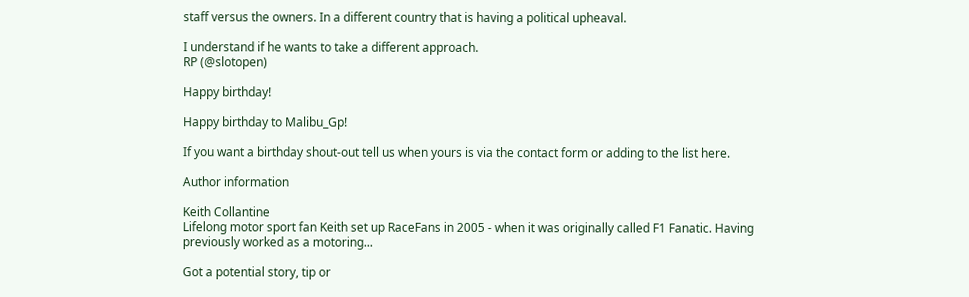staff versus the owners. In a different country that is having a political upheaval.

I understand if he wants to take a different approach.
RP (@slotopen)

Happy birthday!

Happy birthday to Malibu_Gp!

If you want a birthday shout-out tell us when yours is via the contact form or adding to the list here.

Author information

Keith Collantine
Lifelong motor sport fan Keith set up RaceFans in 2005 - when it was originally called F1 Fanatic. Having previously worked as a motoring...

Got a potential story, tip or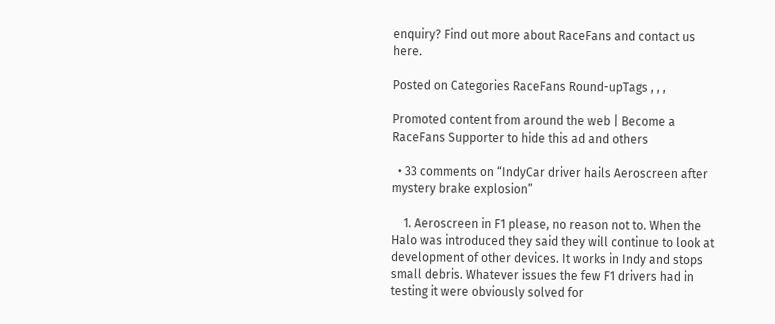enquiry? Find out more about RaceFans and contact us here.

Posted on Categories RaceFans Round-upTags , , ,

Promoted content from around the web | Become a RaceFans Supporter to hide this ad and others

  • 33 comments on “IndyCar driver hails Aeroscreen after mystery brake explosion”

    1. Aeroscreen in F1 please, no reason not to. When the Halo was introduced they said they will continue to look at development of other devices. It works in Indy and stops small debris. Whatever issues the few F1 drivers had in testing it were obviously solved for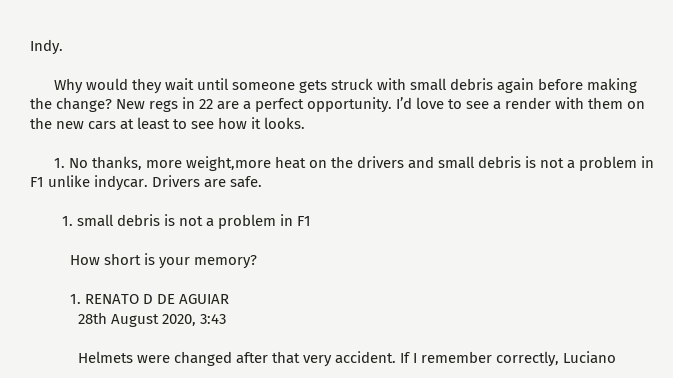Indy.

      Why would they wait until someone gets struck with small debris again before making the change? New regs in 22 are a perfect opportunity. I’d love to see a render with them on the new cars at least to see how it looks.

      1. No thanks, more weight,more heat on the drivers and small debris is not a problem in F1 unlike indycar. Drivers are safe.

        1. small debris is not a problem in F1

          How short is your memory?

          1. RENATO D DE AGUIAR
            28th August 2020, 3:43

            Helmets were changed after that very accident. If I remember correctly, Luciano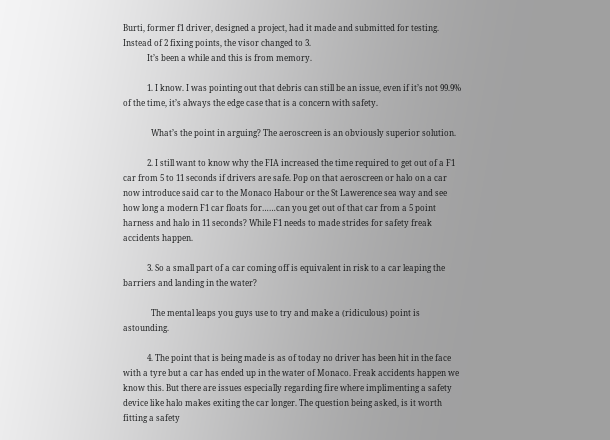Burti, former f1 driver, designed a project, had it made and submitted for testing. Instead of 2 fixing points, the visor changed to 3.
            It’s been a while and this is from memory.

            1. I know. I was pointing out that debris can still be an issue, even if it’s not 99.9% of the time, it’s always the edge case that is a concern with safety.

              What’s the point in arguing? The aeroscreen is an obviously superior solution.

            2. I still want to know why the FIA increased the time required to get out of a F1 car from 5 to 11 seconds if drivers are safe. Pop on that aeroscreen or halo on a car now introduce said car to the Monaco Habour or the St Lawerence sea way and see how long a modern F1 car floats for……can you get out of that car from a 5 point harness and halo in 11 seconds? While F1 needs to made strides for safety freak accidents happen.

            3. So a small part of a car coming off is equivalent in risk to a car leaping the barriers and landing in the water?

              The mental leaps you guys use to try and make a (ridiculous) point is astounding.

            4. The point that is being made is as of today no driver has been hit in the face with a tyre but a car has ended up in the water of Monaco. Freak accidents happen we know this. But there are issues especially regarding fire where implimenting a safety device like halo makes exiting the car longer. The question being asked, is it worth fitting a safety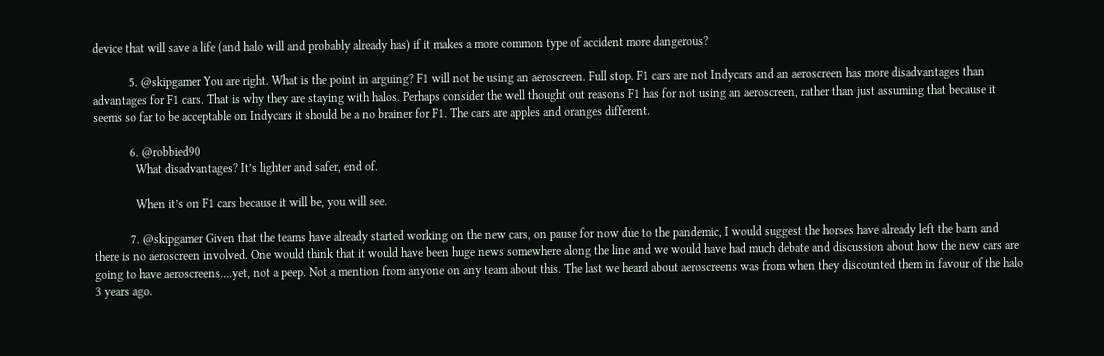device that will save a life (and halo will and probably already has) if it makes a more common type of accident more dangerous?

            5. @skipgamer You are right. What is the point in arguing? F1 will not be using an aeroscreen. Full stop. F1 cars are not Indycars and an aeroscreen has more disadvantages than advantages for F1 cars. That is why they are staying with halos. Perhaps consider the well thought out reasons F1 has for not using an aeroscreen, rather than just assuming that because it seems so far to be acceptable on Indycars it should be a no brainer for F1. The cars are apples and oranges different.

            6. @robbied90
              What disadvantages? It’s lighter and safer, end of.

              When it’s on F1 cars because it will be, you will see.

            7. @skipgamer Given that the teams have already started working on the new cars, on pause for now due to the pandemic, I would suggest the horses have already left the barn and there is no aeroscreen involved. One would think that it would have been huge news somewhere along the line and we would have had much debate and discussion about how the new cars are going to have aeroscreens….yet, not a peep. Not a mention from anyone on any team about this. The last we heard about aeroscreens was from when they discounted them in favour of the halo 3 years ago.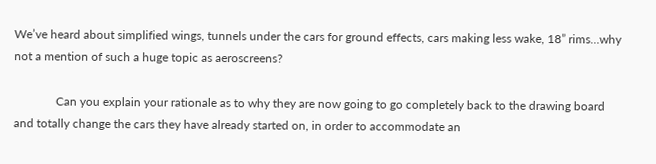We’ve heard about simplified wings, tunnels under the cars for ground effects, cars making less wake, 18” rims…why not a mention of such a huge topic as aeroscreens?

              Can you explain your rationale as to why they are now going to go completely back to the drawing board and totally change the cars they have already started on, in order to accommodate an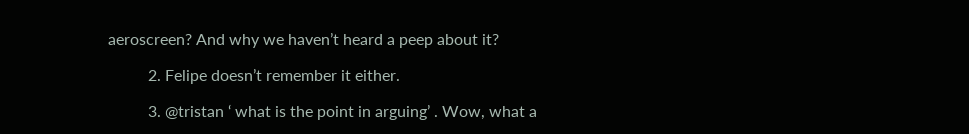aeroscreen? And why we haven’t heard a peep about it?

          2. Felipe doesn’t remember it either.

          3. @tristan ‘ what is the point in arguing’ . Wow, what a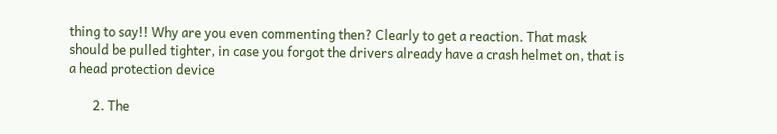thing to say!! Why are you even commenting then? Clearly to get a reaction. That mask should be pulled tighter, in case you forgot the drivers already have a crash helmet on, that is a head protection device

        2. The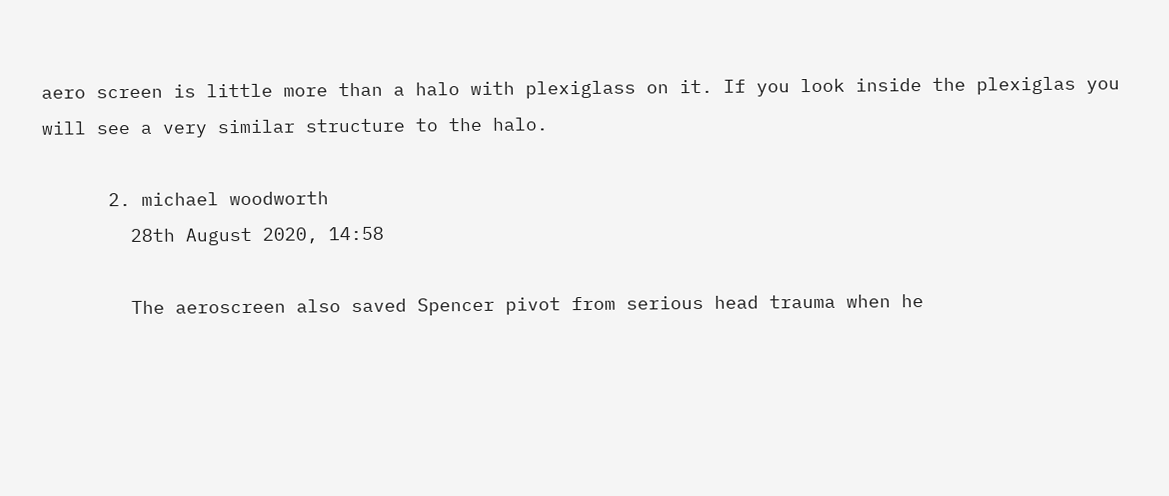aero screen is little more than a halo with plexiglass on it. If you look inside the plexiglas you will see a very similar structure to the halo.

      2. michael woodworth
        28th August 2020, 14:58

        The aeroscreen also saved Spencer pivot from serious head trauma when he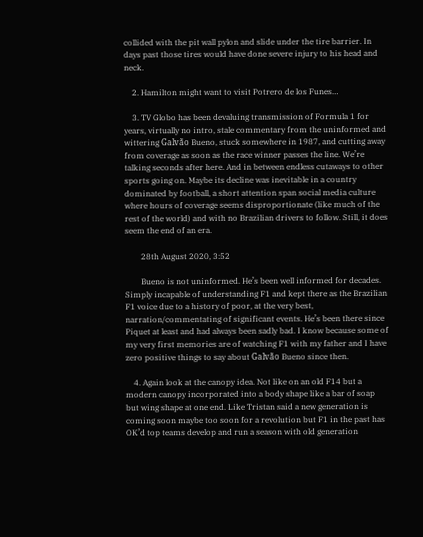collided with the pit wall pylon and slide under the tire barrier. In days past those tires would have done severe injury to his head and neck.

    2. Hamilton might want to visit Potrero de los Funes…

    3. TV Globo has been devaluing transmission of Formula 1 for years, virtually no intro, stale commentary from the uninformed and wittering Galvão Bueno, stuck somewhere in 1987, and cutting away from coverage as soon as the race winner passes the line. We’re talking seconds after here. And in between endless cutaways to other sports going on. Maybe its decline was inevitable in a country dominated by football, a short attention span social media culture where hours of coverage seems disproportionate (like much of the rest of the world) and with no Brazilian drivers to follow. Still, it does seem the end of an era.

        28th August 2020, 3:52

        Bueno is not uninformed. He’s been well informed for decades. Simply incapable of understanding F1 and kept there as the Brazilian F1 voice due to a history of poor, at the very best, narration/commentating of significant events. He’s been there since Piquet at least and had always been sadly bad. I know because some of my very first memories are of watching F1 with my father and I have zero positive things to say about Galvão Bueno since then.

    4. Again look at the canopy idea. Not like on an old F14 but a modern canopy incorporated into a body shape like a bar of soap but wing shape at one end. Like Tristan said a new generation is coming soon maybe too soon for a revolution but F1 in the past has OK’d top teams develop and run a season with old generation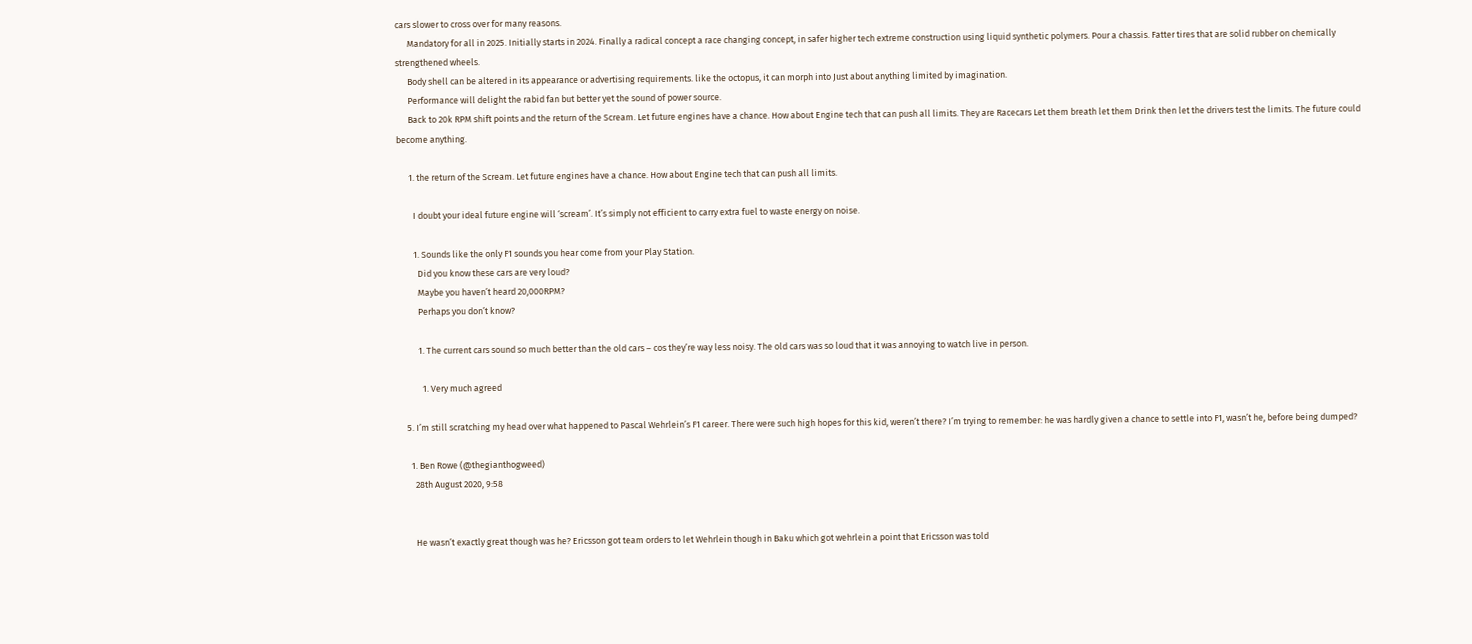cars slower to cross over for many reasons.
      Mandatory for all in 2025. Initially starts in 2024. Finally a radical concept a race changing concept, in safer higher tech extreme construction using liquid synthetic polymers. Pour a chassis. Fatter tires that are solid rubber on chemically strengthened wheels.
      Body shell can be altered in its appearance or advertising requirements. like the octopus, it can morph into Just about anything limited by imagination.
      Performance will delight the rabid fan but better yet the sound of power source.
      Back to 20k RPM shift points and the return of the Scream. Let future engines have a chance. How about Engine tech that can push all limits. They are Racecars Let them breath let them Drink then let the drivers test the limits. The future could become anything.

      1. the return of the Scream. Let future engines have a chance. How about Engine tech that can push all limits.

        I doubt your ideal future engine will ‘scream’. It’s simply not efficient to carry extra fuel to waste energy on noise.

        1. Sounds like the only F1 sounds you hear come from your Play Station.
          Did you know these cars are very loud?
          Maybe you haven’t heard 20,000RPM?
          Perhaps you don’t know?

          1. The current cars sound so much better than the old cars – cos they’re way less noisy. The old cars was so loud that it was annoying to watch live in person.

            1. Very much agreed

    5. I’m still scratching my head over what happened to Pascal Wehrlein’s F1 career. There were such high hopes for this kid, weren’t there? I’m trying to remember: he was hardly given a chance to settle into F1, wasn’t he, before being dumped?

      1. Ben Rowe (@thegianthogweed)
        28th August 2020, 9:58


        He wasn’t exactly great though was he? Ericsson got team orders to let Wehrlein though in Baku which got wehrlein a point that Ericsson was told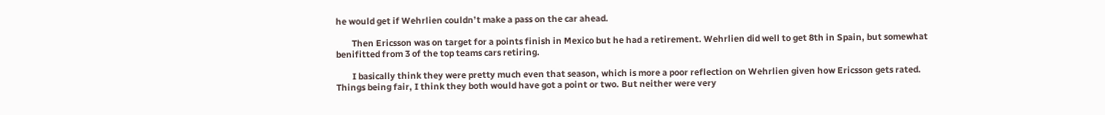he would get if Wehrlien couldn’t make a pass on the car ahead.

        Then Ericsson was on target for a points finish in Mexico but he had a retirement. Wehrlien did well to get 8th in Spain, but somewhat benifitted from 3 of the top teams cars retiring.

        I basically think they were pretty much even that season, which is more a poor reflection on Wehrlien given how Ericsson gets rated. Things being fair, I think they both would have got a point or two. But neither were very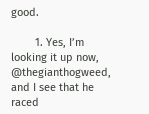good.

        1. Yes, I’m looking it up now, @thegianthogweed, and I see that he raced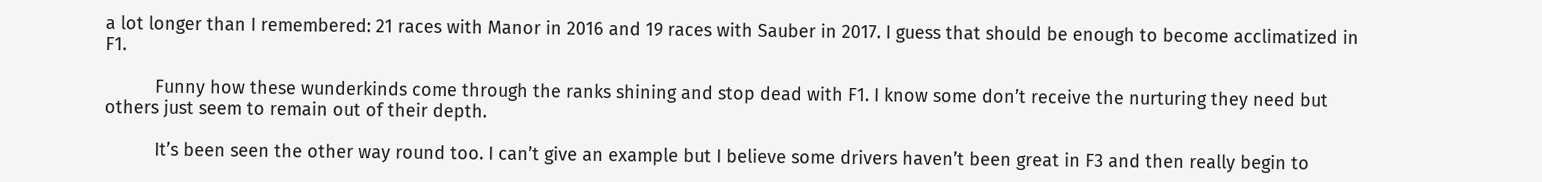a lot longer than I remembered: 21 races with Manor in 2016 and 19 races with Sauber in 2017. I guess that should be enough to become acclimatized in F1.

          Funny how these wunderkinds come through the ranks shining and stop dead with F1. I know some don’t receive the nurturing they need but others just seem to remain out of their depth.

          It’s been seen the other way round too. I can’t give an example but I believe some drivers haven’t been great in F3 and then really begin to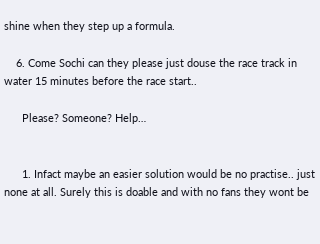shine when they step up a formula.

    6. Come Sochi can they please just douse the race track in water 15 minutes before the race start..

      Please? Someone? Help…


      1. Infact maybe an easier solution would be no practise.. just none at all. Surely this is doable and with no fans they wont be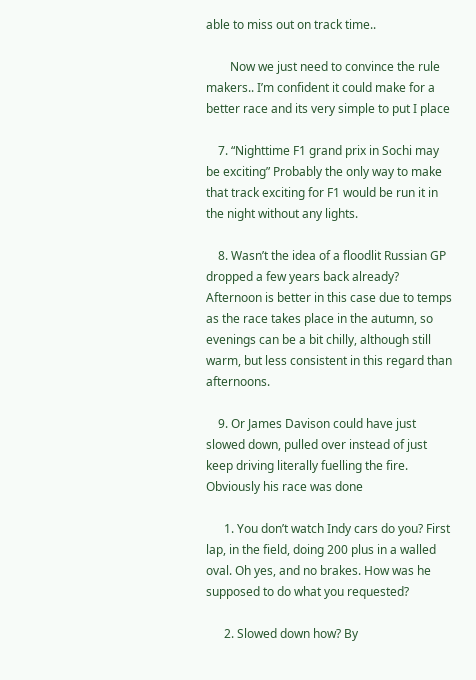able to miss out on track time..

        Now we just need to convince the rule makers.. I’m confident it could make for a better race and its very simple to put I place

    7. “Nighttime F1 grand prix in Sochi may be exciting” Probably the only way to make that track exciting for F1 would be run it in the night without any lights.

    8. Wasn’t the idea of a floodlit Russian GP dropped a few years back already? Afternoon is better in this case due to temps as the race takes place in the autumn, so evenings can be a bit chilly, although still warm, but less consistent in this regard than afternoons.

    9. Or James Davison could have just slowed down, pulled over instead of just keep driving literally fuelling the fire. Obviously his race was done

      1. You don’t watch Indy cars do you? First lap, in the field, doing 200 plus in a walled oval. Oh yes, and no brakes. How was he supposed to do what you requested?

      2. Slowed down how? By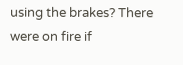using the brakes? There were on fire if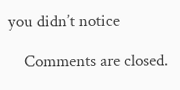you didn’t notice

    Comments are closed.